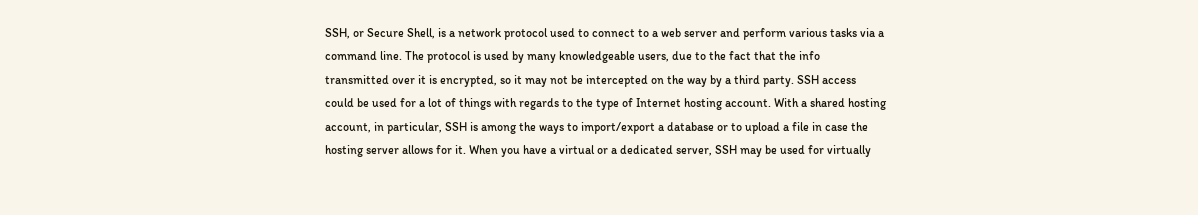SSH, or Secure Shell, is a network protocol used to connect to a web server and perform various tasks via a command line. The protocol is used by many knowledgeable users, due to the fact that the info transmitted over it is encrypted, so it may not be intercepted on the way by a third party. SSH access could be used for a lot of things with regards to the type of Internet hosting account. With a shared hosting account, in particular, SSH is among the ways to import/export a database or to upload a file in case the hosting server allows for it. When you have a virtual or a dedicated server, SSH may be used for virtually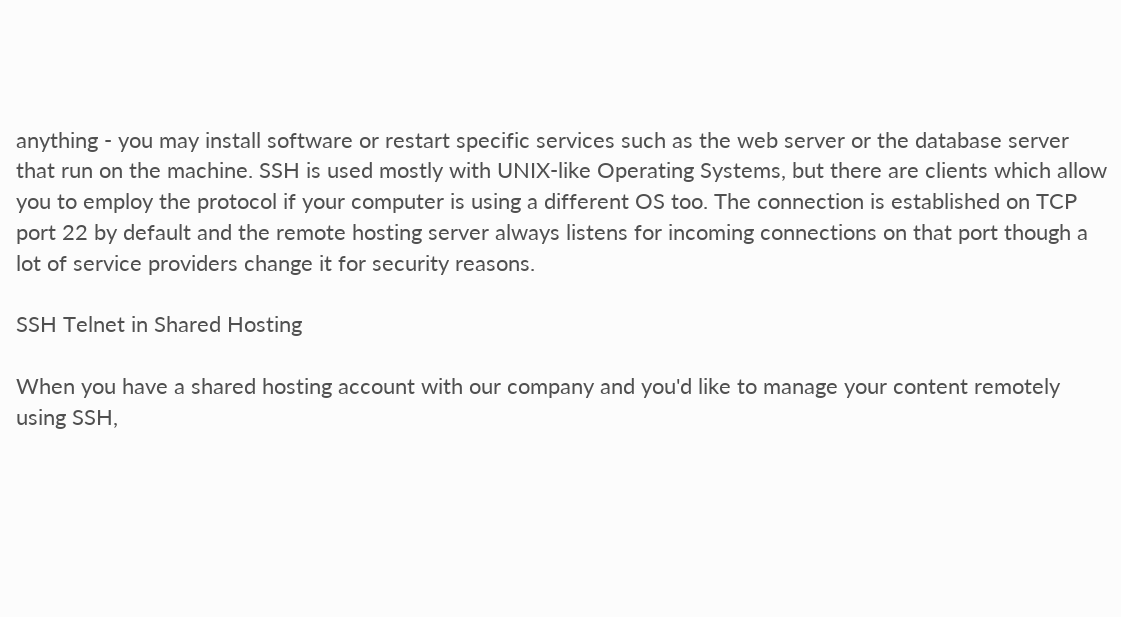anything - you may install software or restart specific services such as the web server or the database server that run on the machine. SSH is used mostly with UNIX-like Operating Systems, but there are clients which allow you to employ the protocol if your computer is using a different OS too. The connection is established on TCP port 22 by default and the remote hosting server always listens for incoming connections on that port though a lot of service providers change it for security reasons.

SSH Telnet in Shared Hosting

When you have a shared hosting account with our company and you'd like to manage your content remotely using SSH,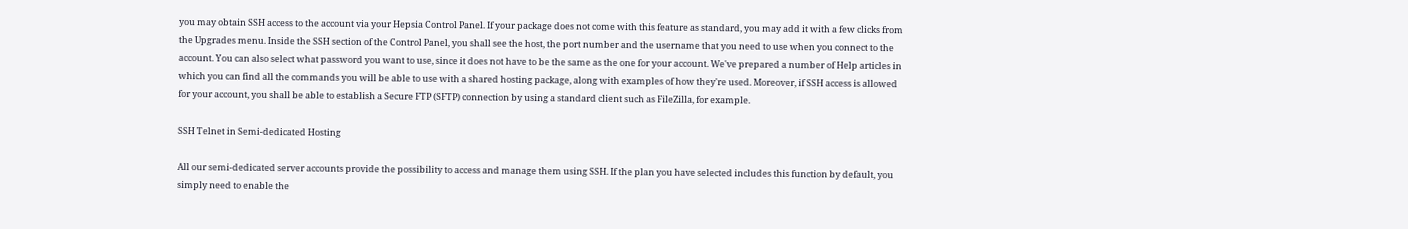you may obtain SSH access to the account via your Hepsia Control Panel. If your package does not come with this feature as standard, you may add it with a few clicks from the Upgrades menu. Inside the SSH section of the Control Panel, you shall see the host, the port number and the username that you need to use when you connect to the account. You can also select what password you want to use, since it does not have to be the same as the one for your account. We've prepared a number of Help articles in which you can find all the commands you will be able to use with a shared hosting package, along with examples of how they're used. Moreover, if SSH access is allowed for your account, you shall be able to establish a Secure FTP (SFTP) connection by using a standard client such as FileZilla, for example.

SSH Telnet in Semi-dedicated Hosting

All our semi-dedicated server accounts provide the possibility to access and manage them using SSH. If the plan you have selected includes this function by default, you simply need to enable the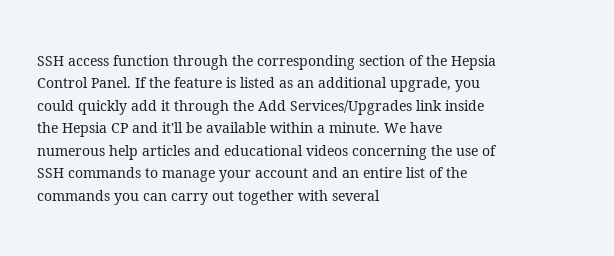SSH access function through the corresponding section of the Hepsia Control Panel. If the feature is listed as an additional upgrade, you could quickly add it through the Add Services/Upgrades link inside the Hepsia CP and it'll be available within a minute. We have numerous help articles and educational videos concerning the use of SSH commands to manage your account and an entire list of the commands you can carry out together with several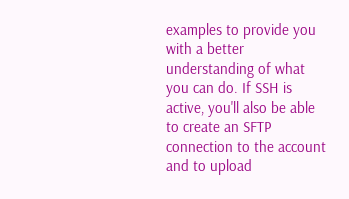examples to provide you with a better understanding of what you can do. If SSH is active, you'll also be able to create an SFTP connection to the account and to upload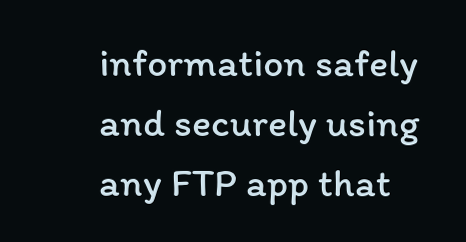information safely and securely using any FTP app that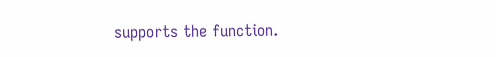supports the function.